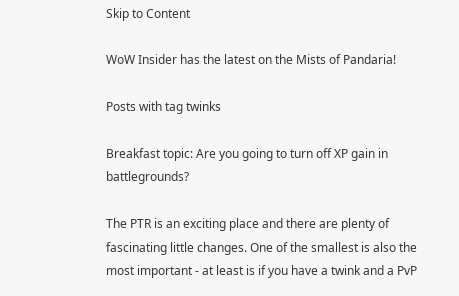Skip to Content

WoW Insider has the latest on the Mists of Pandaria!

Posts with tag twinks

Breakfast topic: Are you going to turn off XP gain in battlegrounds?

The PTR is an exciting place and there are plenty of fascinating little changes. One of the smallest is also the most important - at least is if you have a twink and a PvP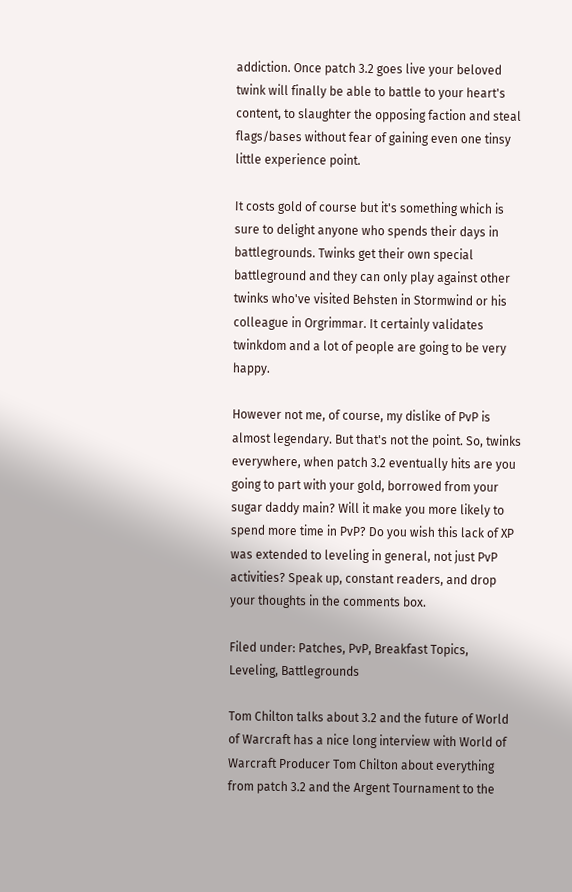addiction. Once patch 3.2 goes live your beloved twink will finally be able to battle to your heart's content, to slaughter the opposing faction and steal flags/bases without fear of gaining even one tinsy little experience point.

It costs gold of course but it's something which is sure to delight anyone who spends their days in battlegrounds. Twinks get their own special battleground and they can only play against other twinks who've visited Behsten in Stormwind or his colleague in Orgrimmar. It certainly validates twinkdom and a lot of people are going to be very happy.

However not me, of course, my dislike of PvP is almost legendary. But that's not the point. So, twinks everywhere, when patch 3.2 eventually hits are you going to part with your gold, borrowed from your sugar daddy main? Will it make you more likely to spend more time in PvP? Do you wish this lack of XP was extended to leveling in general, not just PvP activities? Speak up, constant readers, and drop your thoughts in the comments box.

Filed under: Patches, PvP, Breakfast Topics, Leveling, Battlegrounds

Tom Chilton talks about 3.2 and the future of World of Warcraft has a nice long interview with World of Warcraft Producer Tom Chilton about everything from patch 3.2 and the Argent Tournament to the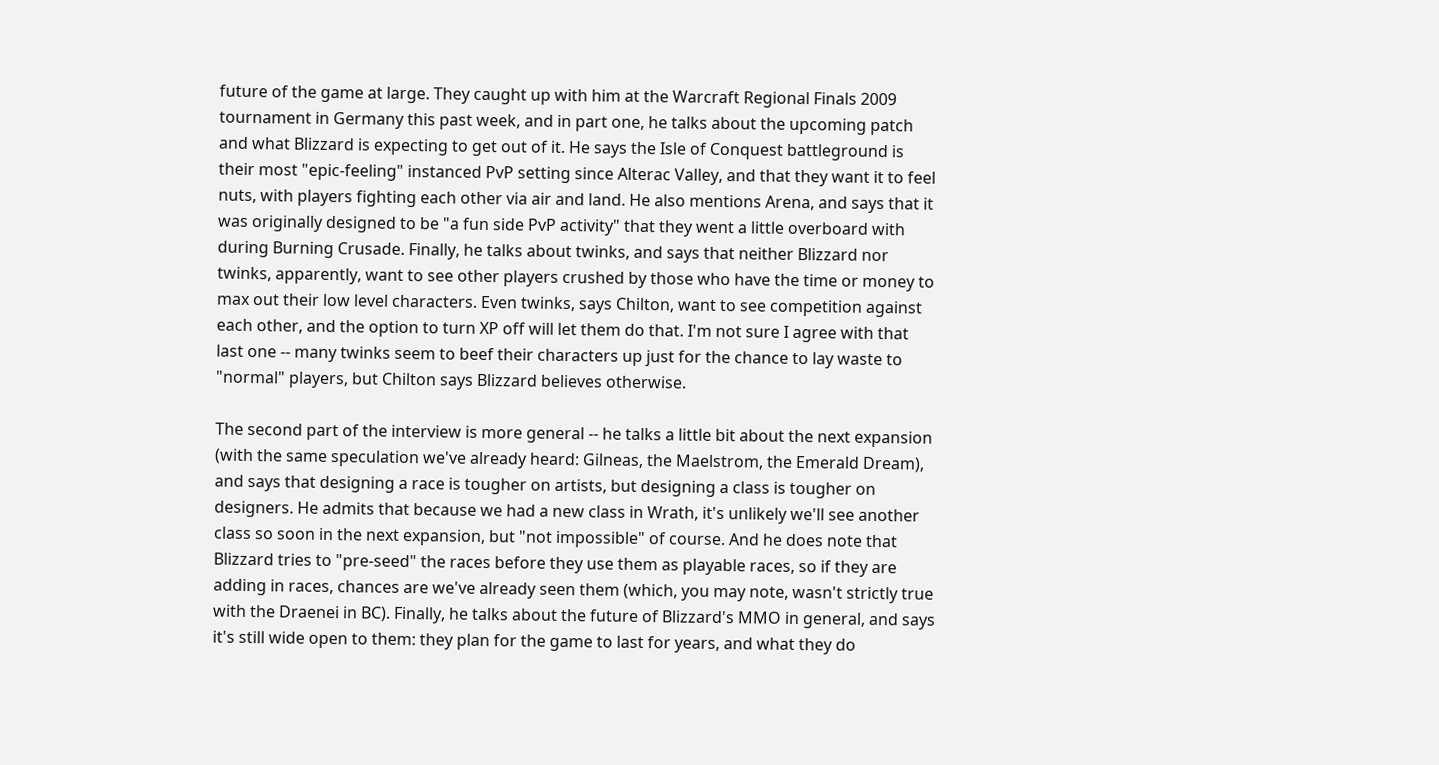future of the game at large. They caught up with him at the Warcraft Regional Finals 2009 tournament in Germany this past week, and in part one, he talks about the upcoming patch and what Blizzard is expecting to get out of it. He says the Isle of Conquest battleground is their most "epic-feeling" instanced PvP setting since Alterac Valley, and that they want it to feel nuts, with players fighting each other via air and land. He also mentions Arena, and says that it was originally designed to be "a fun side PvP activity" that they went a little overboard with during Burning Crusade. Finally, he talks about twinks, and says that neither Blizzard nor twinks, apparently, want to see other players crushed by those who have the time or money to max out their low level characters. Even twinks, says Chilton, want to see competition against each other, and the option to turn XP off will let them do that. I'm not sure I agree with that last one -- many twinks seem to beef their characters up just for the chance to lay waste to "normal" players, but Chilton says Blizzard believes otherwise.

The second part of the interview is more general -- he talks a little bit about the next expansion (with the same speculation we've already heard: Gilneas, the Maelstrom, the Emerald Dream), and says that designing a race is tougher on artists, but designing a class is tougher on designers. He admits that because we had a new class in Wrath, it's unlikely we'll see another class so soon in the next expansion, but "not impossible" of course. And he does note that Blizzard tries to "pre-seed" the races before they use them as playable races, so if they are adding in races, chances are we've already seen them (which, you may note, wasn't strictly true with the Draenei in BC). Finally, he talks about the future of Blizzard's MMO in general, and says it's still wide open to them: they plan for the game to last for years, and what they do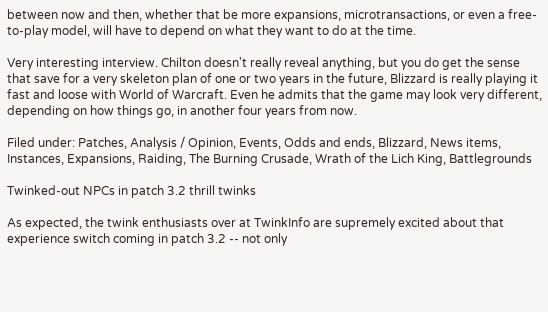between now and then, whether that be more expansions, microtransactions, or even a free-to-play model, will have to depend on what they want to do at the time.

Very interesting interview. Chilton doesn't really reveal anything, but you do get the sense that save for a very skeleton plan of one or two years in the future, Blizzard is really playing it fast and loose with World of Warcraft. Even he admits that the game may look very different, depending on how things go, in another four years from now.

Filed under: Patches, Analysis / Opinion, Events, Odds and ends, Blizzard, News items, Instances, Expansions, Raiding, The Burning Crusade, Wrath of the Lich King, Battlegrounds

Twinked-out NPCs in patch 3.2 thrill twinks

As expected, the twink enthusiasts over at TwinkInfo are supremely excited about that experience switch coming in patch 3.2 -- not only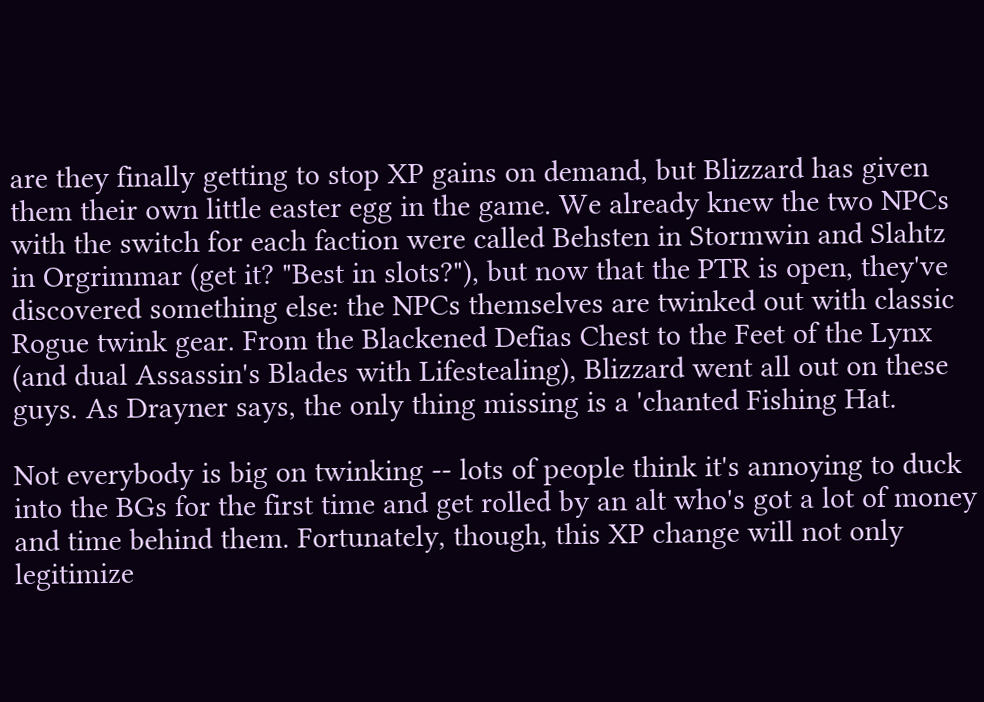are they finally getting to stop XP gains on demand, but Blizzard has given them their own little easter egg in the game. We already knew the two NPCs with the switch for each faction were called Behsten in Stormwin and Slahtz in Orgrimmar (get it? "Best in slots?"), but now that the PTR is open, they've discovered something else: the NPCs themselves are twinked out with classic Rogue twink gear. From the Blackened Defias Chest to the Feet of the Lynx (and dual Assassin's Blades with Lifestealing), Blizzard went all out on these guys. As Drayner says, the only thing missing is a 'chanted Fishing Hat.

Not everybody is big on twinking -- lots of people think it's annoying to duck into the BGs for the first time and get rolled by an alt who's got a lot of money and time behind them. Fortunately, though, this XP change will not only legitimize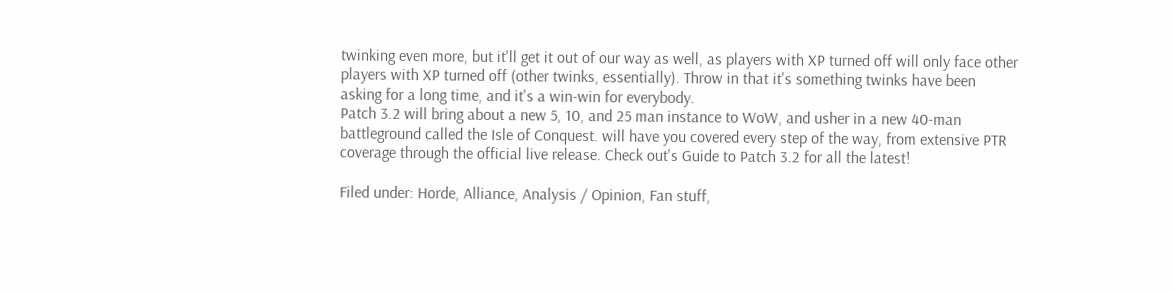twinking even more, but it'll get it out of our way as well, as players with XP turned off will only face other players with XP turned off (other twinks, essentially). Throw in that it's something twinks have been asking for a long time, and it's a win-win for everybody.
Patch 3.2 will bring about a new 5, 10, and 25 man instance to WoW, and usher in a new 40-man battleground called the Isle of Conquest. will have you covered every step of the way, from extensive PTR coverage through the official live release. Check out's Guide to Patch 3.2 for all the latest!

Filed under: Horde, Alliance, Analysis / Opinion, Fan stuff,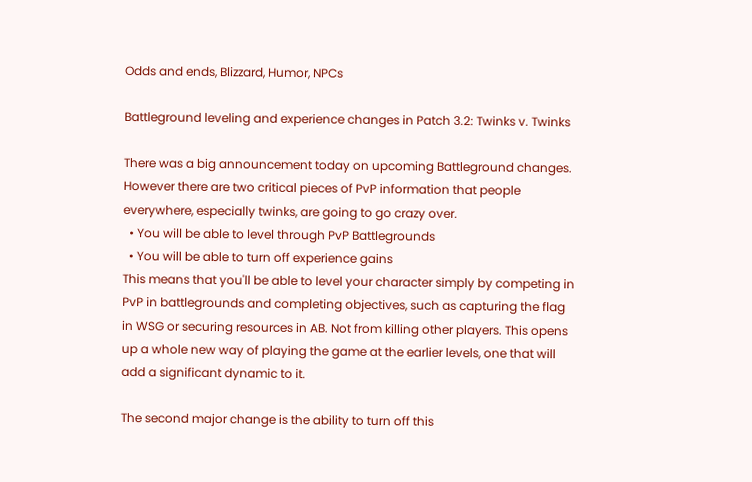Odds and ends, Blizzard, Humor, NPCs

Battleground leveling and experience changes in Patch 3.2: Twinks v. Twinks

There was a big announcement today on upcoming Battleground changes. However there are two critical pieces of PvP information that people everywhere, especially twinks, are going to go crazy over.
  • You will be able to level through PvP Battlegrounds
  • You will be able to turn off experience gains
This means that you'll be able to level your character simply by competing in PvP in battlegrounds and completing objectives, such as capturing the flag in WSG or securing resources in AB. Not from killing other players. This opens up a whole new way of playing the game at the earlier levels, one that will add a significant dynamic to it.

The second major change is the ability to turn off this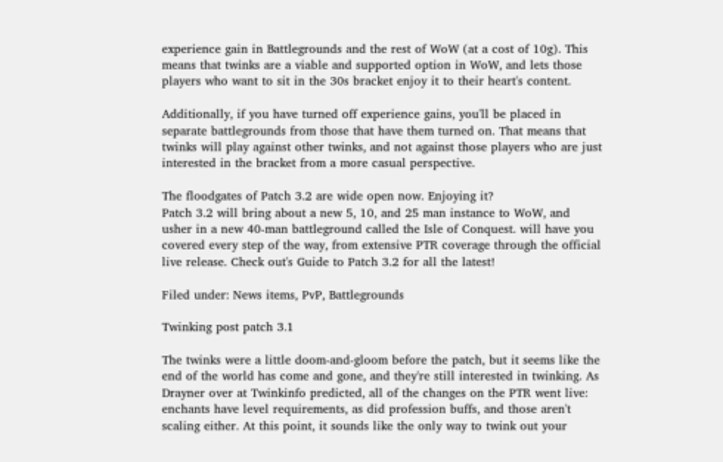experience gain in Battlegrounds and the rest of WoW (at a cost of 10g). This means that twinks are a viable and supported option in WoW, and lets those players who want to sit in the 30s bracket enjoy it to their heart's content.

Additionally, if you have turned off experience gains, you'll be placed in separate battlegrounds from those that have them turned on. That means that twinks will play against other twinks, and not against those players who are just interested in the bracket from a more casual perspective.

The floodgates of Patch 3.2 are wide open now. Enjoying it?
Patch 3.2 will bring about a new 5, 10, and 25 man instance to WoW, and usher in a new 40-man battleground called the Isle of Conquest. will have you covered every step of the way, from extensive PTR coverage through the official live release. Check out's Guide to Patch 3.2 for all the latest!

Filed under: News items, PvP, Battlegrounds

Twinking post patch 3.1

The twinks were a little doom-and-gloom before the patch, but it seems like the end of the world has come and gone, and they're still interested in twinking. As Drayner over at Twinkinfo predicted, all of the changes on the PTR went live: enchants have level requirements, as did profession buffs, and those aren't scaling either. At this point, it sounds like the only way to twink out your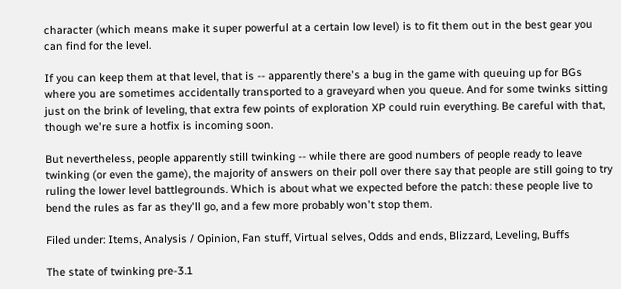character (which means make it super powerful at a certain low level) is to fit them out in the best gear you can find for the level.

If you can keep them at that level, that is -- apparently there's a bug in the game with queuing up for BGs where you are sometimes accidentally transported to a graveyard when you queue. And for some twinks sitting just on the brink of leveling, that extra few points of exploration XP could ruin everything. Be careful with that, though we're sure a hotfix is incoming soon.

But nevertheless, people apparently still twinking -- while there are good numbers of people ready to leave twinking (or even the game), the majority of answers on their poll over there say that people are still going to try ruling the lower level battlegrounds. Which is about what we expected before the patch: these people live to bend the rules as far as they'll go, and a few more probably won't stop them.

Filed under: Items, Analysis / Opinion, Fan stuff, Virtual selves, Odds and ends, Blizzard, Leveling, Buffs

The state of twinking pre-3.1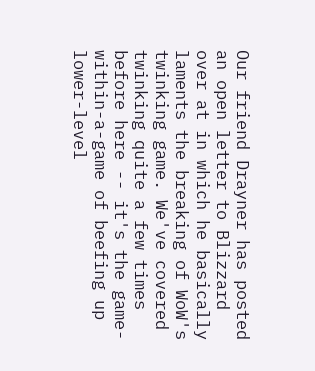Our friend Drayner has posted an open letter to Blizzard over at in which he basically laments the breaking of WoW's twinking game. We've covered twinking quite a few times before here -- it's the game-within-a-game of beefing up lower-level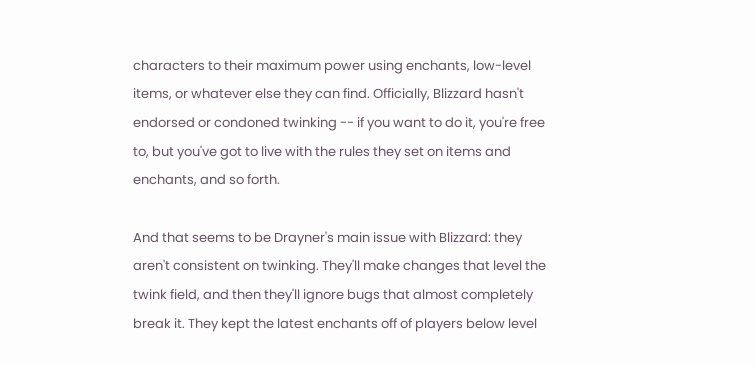characters to their maximum power using enchants, low-level items, or whatever else they can find. Officially, Blizzard hasn't endorsed or condoned twinking -- if you want to do it, you're free to, but you've got to live with the rules they set on items and enchants, and so forth.

And that seems to be Drayner's main issue with Blizzard: they aren't consistent on twinking. They'll make changes that level the twink field, and then they'll ignore bugs that almost completely break it. They kept the latest enchants off of players below level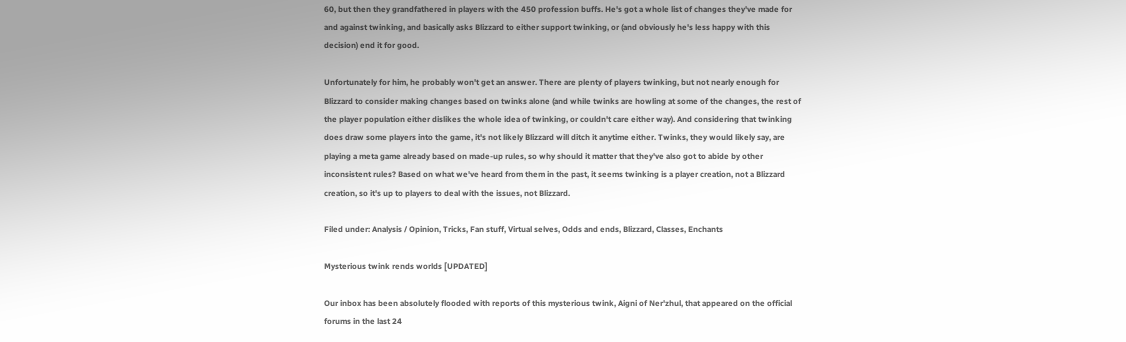60, but then they grandfathered in players with the 450 profession buffs. He's got a whole list of changes they've made for and against twinking, and basically asks Blizzard to either support twinking, or (and obviously he's less happy with this decision) end it for good.

Unfortunately for him, he probably won't get an answer. There are plenty of players twinking, but not nearly enough for Blizzard to consider making changes based on twinks alone (and while twinks are howling at some of the changes, the rest of the player population either dislikes the whole idea of twinking, or couldn't care either way). And considering that twinking does draw some players into the game, it's not likely Blizzard will ditch it anytime either. Twinks, they would likely say, are playing a meta game already based on made-up rules, so why should it matter that they've also got to abide by other inconsistent rules? Based on what we've heard from them in the past, it seems twinking is a player creation, not a Blizzard creation, so it's up to players to deal with the issues, not Blizzard.

Filed under: Analysis / Opinion, Tricks, Fan stuff, Virtual selves, Odds and ends, Blizzard, Classes, Enchants

Mysterious twink rends worlds [UPDATED]

Our inbox has been absolutely flooded with reports of this mysterious twink, Aigni of Ner'zhul, that appeared on the official forums in the last 24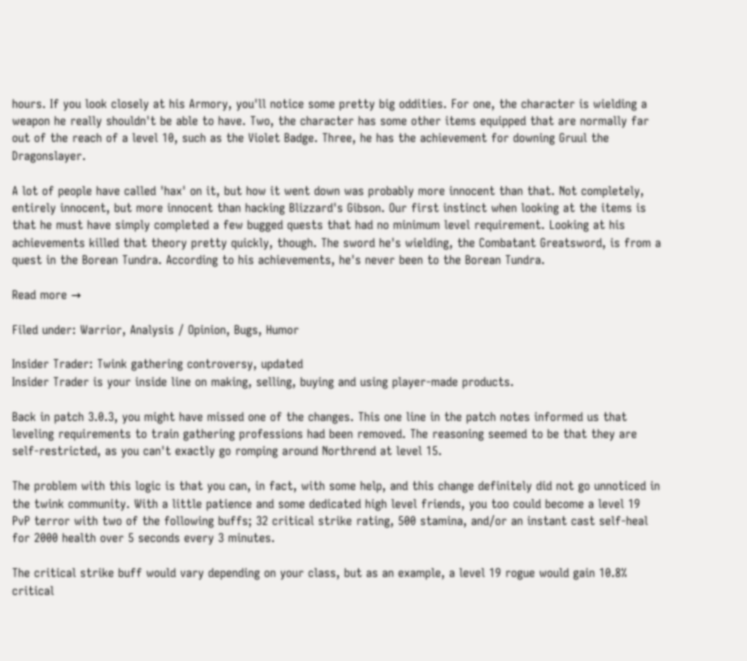hours. If you look closely at his Armory, you'll notice some pretty big oddities. For one, the character is wielding a weapon he really shouldn't be able to have. Two, the character has some other items equipped that are normally far out of the reach of a level 10, such as the Violet Badge. Three, he has the achievement for downing Gruul the Dragonslayer.

A lot of people have called 'hax' on it, but how it went down was probably more innocent than that. Not completely, entirely innocent, but more innocent than hacking Blizzard's Gibson. Our first instinct when looking at the items is that he must have simply completed a few bugged quests that had no minimum level requirement. Looking at his achievements killed that theory pretty quickly, though. The sword he's wielding, the Combatant Greatsword, is from a quest in the Borean Tundra. According to his achievements, he's never been to the Borean Tundra.

Read more →

Filed under: Warrior, Analysis / Opinion, Bugs, Humor

Insider Trader: Twink gathering controversy, updated
Insider Trader is your inside line on making, selling, buying and using player-made products.

Back in patch 3.0.3, you might have missed one of the changes. This one line in the patch notes informed us that leveling requirements to train gathering professions had been removed. The reasoning seemed to be that they are self-restricted, as you can't exactly go romping around Northrend at level 15.

The problem with this logic is that you can, in fact, with some help, and this change definitely did not go unnoticed in the twink community. With a little patience and some dedicated high level friends, you too could become a level 19 PvP terror with two of the following buffs; 32 critical strike rating, 500 stamina, and/or an instant cast self-heal for 2000 health over 5 seconds every 3 minutes.

The critical strike buff would vary depending on your class, but as an example, a level 19 rogue would gain 10.8% critical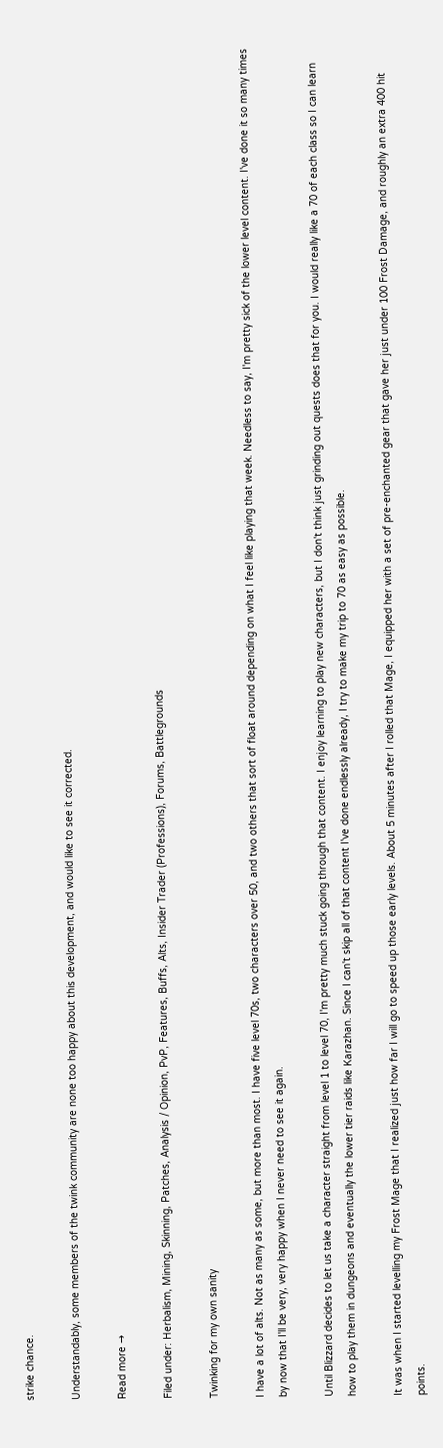strike chance.

Understandably, some members of the twink community are none too happy about this development, and would like to see it corrected.

Read more →

Filed under: Herbalism, Mining, Skinning, Patches, Analysis / Opinion, PvP, Features, Buffs, Alts, Insider Trader (Professions), Forums, Battlegrounds

Twinking for my own sanity

I have a lot of alts. Not as many as some, but more than most. I have five level 70s, two characters over 50, and two others that sort of float around depending on what I feel like playing that week. Needless to say, I'm pretty sick of the lower level content. I've done it so many times by now that I'll be very, very happy when I never need to see it again.

Until Blizzard decides to let us take a character straight from level 1 to level 70, I'm pretty much stuck going through that content. I enjoy learning to play new characters, but I don't think just grinding out quests does that for you. I would really like a 70 of each class so I can learn how to play them in dungeons and eventually the lower tier raids like Karazhan. Since I can't skip all of that content I've done endlessly already, I try to make my trip to 70 as easy as possible.

It was when I started levelling my Frost Mage that I realized just how far I will go to speed up those early levels. About 5 minutes after I rolled that Mage, I equipped her with a set of pre-enchanted gear that gave her just under 100 Frost Damage, and roughly an extra 400 hit points.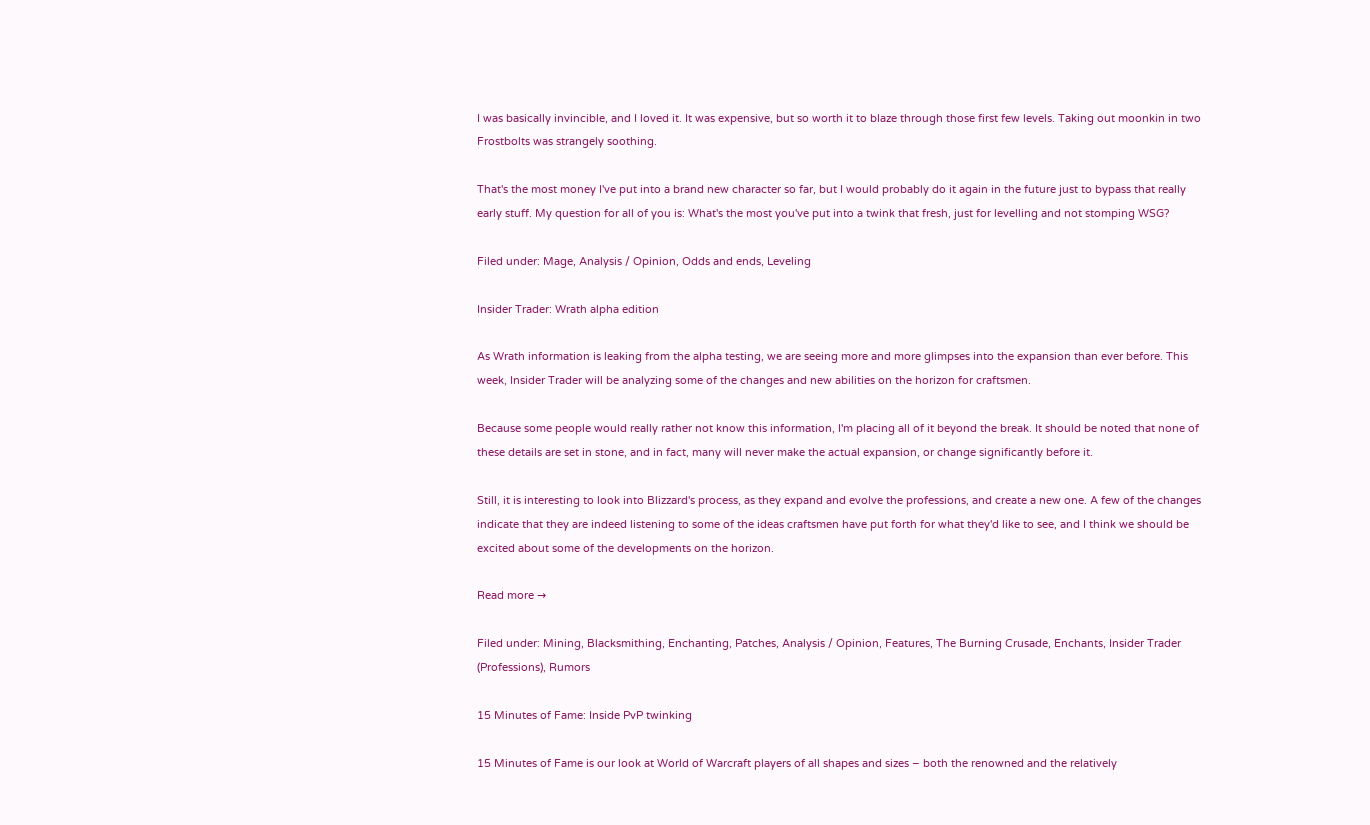I was basically invincible, and I loved it. It was expensive, but so worth it to blaze through those first few levels. Taking out moonkin in two Frostbolts was strangely soothing.

That's the most money I've put into a brand new character so far, but I would probably do it again in the future just to bypass that really early stuff. My question for all of you is: What's the most you've put into a twink that fresh, just for levelling and not stomping WSG?

Filed under: Mage, Analysis / Opinion, Odds and ends, Leveling

Insider Trader: Wrath alpha edition

As Wrath information is leaking from the alpha testing, we are seeing more and more glimpses into the expansion than ever before. This week, Insider Trader will be analyzing some of the changes and new abilities on the horizon for craftsmen.

Because some people would really rather not know this information, I'm placing all of it beyond the break. It should be noted that none of these details are set in stone, and in fact, many will never make the actual expansion, or change significantly before it.

Still, it is interesting to look into Blizzard's process, as they expand and evolve the professions, and create a new one. A few of the changes indicate that they are indeed listening to some of the ideas craftsmen have put forth for what they'd like to see, and I think we should be excited about some of the developments on the horizon.

Read more →

Filed under: Mining, Blacksmithing, Enchanting, Patches, Analysis / Opinion, Features, The Burning Crusade, Enchants, Insider Trader (Professions), Rumors

15 Minutes of Fame: Inside PvP twinking

15 Minutes of Fame is our look at World of Warcraft players of all shapes and sizes – both the renowned and the relatively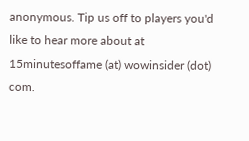anonymous. Tip us off to players you'd like to hear more about at 15minutesoffame (at) wowinsider (dot) com.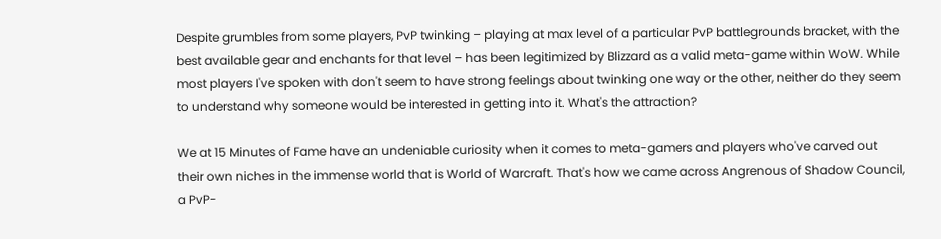Despite grumbles from some players, PvP twinking – playing at max level of a particular PvP battlegrounds bracket, with the best available gear and enchants for that level – has been legitimized by Blizzard as a valid meta-game within WoW. While most players I've spoken with don't seem to have strong feelings about twinking one way or the other, neither do they seem to understand why someone would be interested in getting into it. What's the attraction?

We at 15 Minutes of Fame have an undeniable curiosity when it comes to meta-gamers and players who've carved out their own niches in the immense world that is World of Warcraft. That's how we came across Angrenous of Shadow Council, a PvP-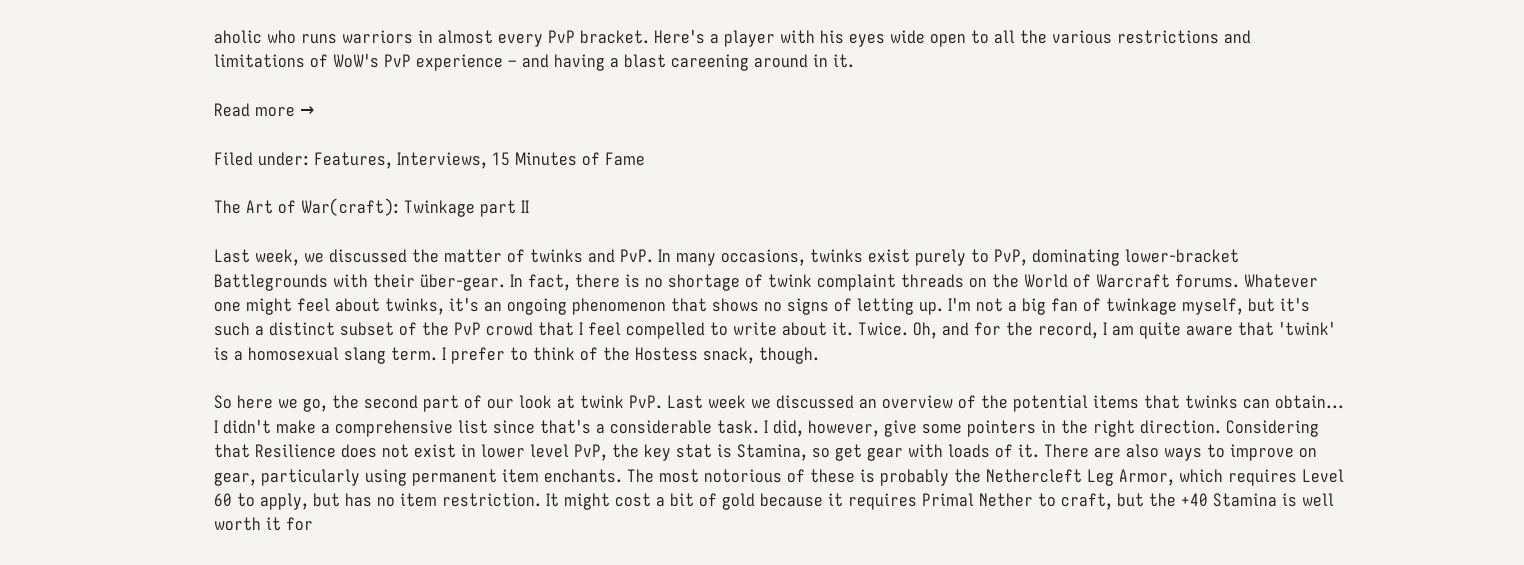aholic who runs warriors in almost every PvP bracket. Here's a player with his eyes wide open to all the various restrictions and limitations of WoW's PvP experience – and having a blast careening around in it.

Read more →

Filed under: Features, Interviews, 15 Minutes of Fame

The Art of War(craft): Twinkage part II

Last week, we discussed the matter of twinks and PvP. In many occasions, twinks exist purely to PvP, dominating lower-bracket Battlegrounds with their über-gear. In fact, there is no shortage of twink complaint threads on the World of Warcraft forums. Whatever one might feel about twinks, it's an ongoing phenomenon that shows no signs of letting up. I'm not a big fan of twinkage myself, but it's such a distinct subset of the PvP crowd that I feel compelled to write about it. Twice. Oh, and for the record, I am quite aware that 'twink' is a homosexual slang term. I prefer to think of the Hostess snack, though.

So here we go, the second part of our look at twink PvP. Last week we discussed an overview of the potential items that twinks can obtain... I didn't make a comprehensive list since that's a considerable task. I did, however, give some pointers in the right direction. Considering that Resilience does not exist in lower level PvP, the key stat is Stamina, so get gear with loads of it. There are also ways to improve on gear, particularly using permanent item enchants. The most notorious of these is probably the Nethercleft Leg Armor, which requires Level 60 to apply, but has no item restriction. It might cost a bit of gold because it requires Primal Nether to craft, but the +40 Stamina is well worth it for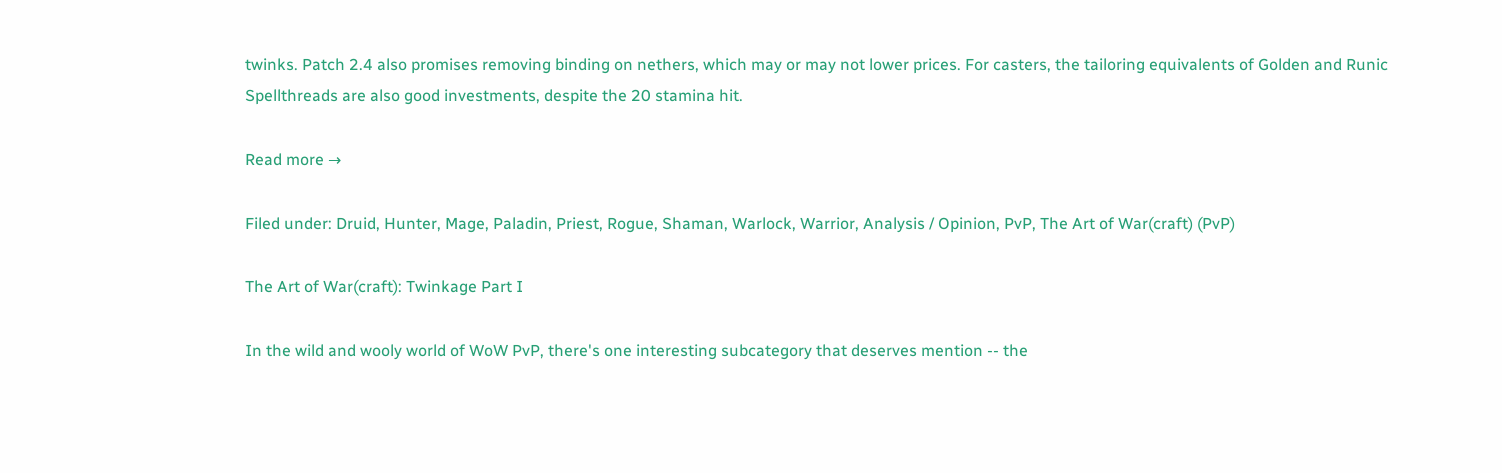twinks. Patch 2.4 also promises removing binding on nethers, which may or may not lower prices. For casters, the tailoring equivalents of Golden and Runic Spellthreads are also good investments, despite the 20 stamina hit.

Read more →

Filed under: Druid, Hunter, Mage, Paladin, Priest, Rogue, Shaman, Warlock, Warrior, Analysis / Opinion, PvP, The Art of War(craft) (PvP)

The Art of War(craft): Twinkage Part I

In the wild and wooly world of WoW PvP, there's one interesting subcategory that deserves mention -- the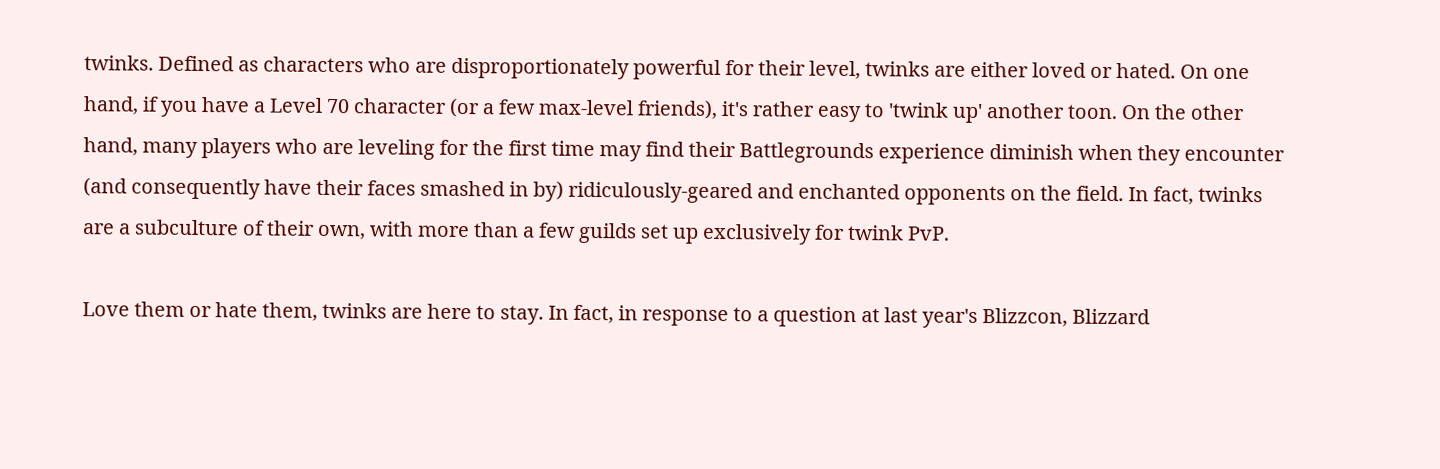twinks. Defined as characters who are disproportionately powerful for their level, twinks are either loved or hated. On one hand, if you have a Level 70 character (or a few max-level friends), it's rather easy to 'twink up' another toon. On the other hand, many players who are leveling for the first time may find their Battlegrounds experience diminish when they encounter (and consequently have their faces smashed in by) ridiculously-geared and enchanted opponents on the field. In fact, twinks are a subculture of their own, with more than a few guilds set up exclusively for twink PvP.

Love them or hate them, twinks are here to stay. In fact, in response to a question at last year's Blizzcon, Blizzard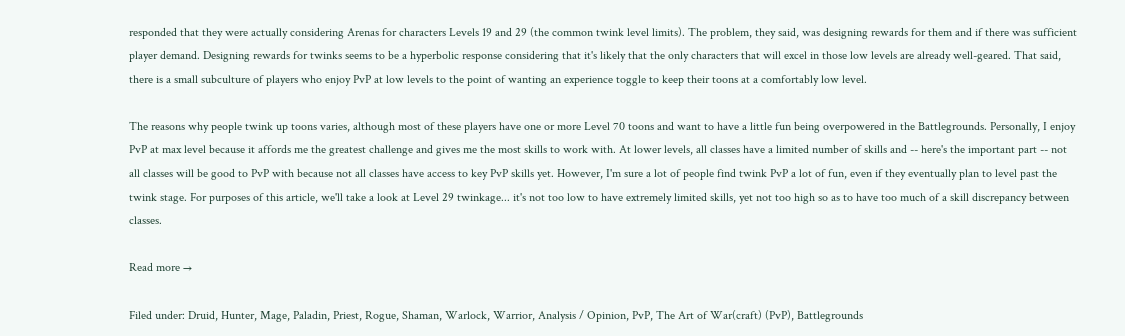responded that they were actually considering Arenas for characters Levels 19 and 29 (the common twink level limits). The problem, they said, was designing rewards for them and if there was sufficient player demand. Designing rewards for twinks seems to be a hyperbolic response considering that it's likely that the only characters that will excel in those low levels are already well-geared. That said, there is a small subculture of players who enjoy PvP at low levels to the point of wanting an experience toggle to keep their toons at a comfortably low level.

The reasons why people twink up toons varies, although most of these players have one or more Level 70 toons and want to have a little fun being overpowered in the Battlegrounds. Personally, I enjoy PvP at max level because it affords me the greatest challenge and gives me the most skills to work with. At lower levels, all classes have a limited number of skills and -- here's the important part -- not all classes will be good to PvP with because not all classes have access to key PvP skills yet. However, I'm sure a lot of people find twink PvP a lot of fun, even if they eventually plan to level past the twink stage. For purposes of this article, we'll take a look at Level 29 twinkage... it's not too low to have extremely limited skills, yet not too high so as to have too much of a skill discrepancy between classes.

Read more →

Filed under: Druid, Hunter, Mage, Paladin, Priest, Rogue, Shaman, Warlock, Warrior, Analysis / Opinion, PvP, The Art of War(craft) (PvP), Battlegrounds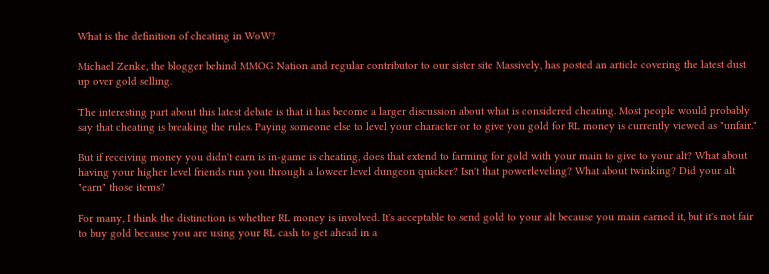What is the definition of cheating in WoW?

Michael Zenke, the blogger behind MMOG Nation and regular contributor to our sister site Massively, has posted an article covering the latest dust up over gold selling.

The interesting part about this latest debate is that it has become a larger discussion about what is considered cheating. Most people would probably say that cheating is breaking the rules. Paying someone else to level your character or to give you gold for RL money is currently viewed as "unfair."

But if receiving money you didn't earn is in-game is cheating, does that extend to farming for gold with your main to give to your alt? What about having your higher level friends run you through a loweer level dungeon quicker? Isn't that powerleveling? What about twinking? Did your alt "earn" those items?

For many, I think the distinction is whether RL money is involved. It's acceptable to send gold to your alt because you main earned it, but it's not fair to buy gold because you are using your RL cash to get ahead in a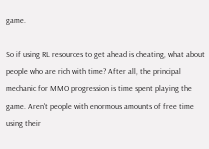game.

So if using RL resources to get ahead is cheating, what about people who are rich with time? After all, the principal mechanic for MMO progression is time spent playing the game. Aren't people with enormous amounts of free time using their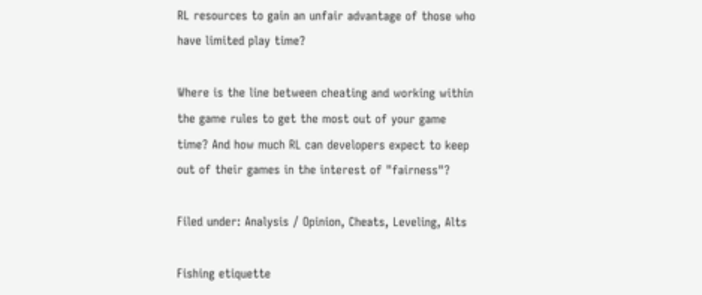RL resources to gain an unfair advantage of those who have limited play time?

Where is the line between cheating and working within the game rules to get the most out of your game time? And how much RL can developers expect to keep out of their games in the interest of "fairness"?

Filed under: Analysis / Opinion, Cheats, Leveling, Alts

Fishing etiquette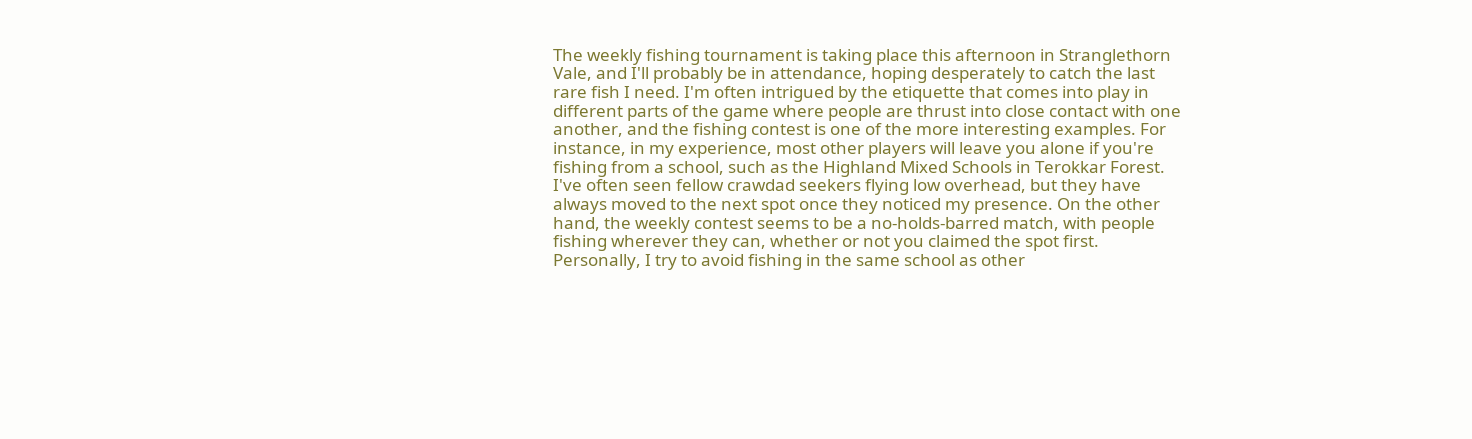The weekly fishing tournament is taking place this afternoon in Stranglethorn Vale, and I'll probably be in attendance, hoping desperately to catch the last rare fish I need. I'm often intrigued by the etiquette that comes into play in different parts of the game where people are thrust into close contact with one another, and the fishing contest is one of the more interesting examples. For instance, in my experience, most other players will leave you alone if you're fishing from a school, such as the Highland Mixed Schools in Terokkar Forest. I've often seen fellow crawdad seekers flying low overhead, but they have always moved to the next spot once they noticed my presence. On the other hand, the weekly contest seems to be a no-holds-barred match, with people fishing wherever they can, whether or not you claimed the spot first. Personally, I try to avoid fishing in the same school as other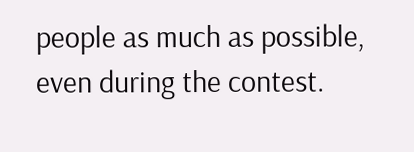people as much as possible, even during the contest.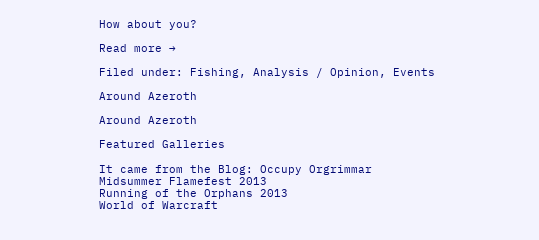How about you?

Read more →

Filed under: Fishing, Analysis / Opinion, Events

Around Azeroth

Around Azeroth

Featured Galleries

It came from the Blog: Occupy Orgrimmar
Midsummer Flamefest 2013
Running of the Orphans 2013
World of Warcraft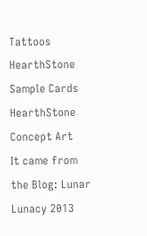Tattoos
HearthStone Sample Cards
HearthStone Concept Art
It came from the Blog: Lunar Lunacy 2013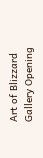Art of Blizzard Gallery Opening